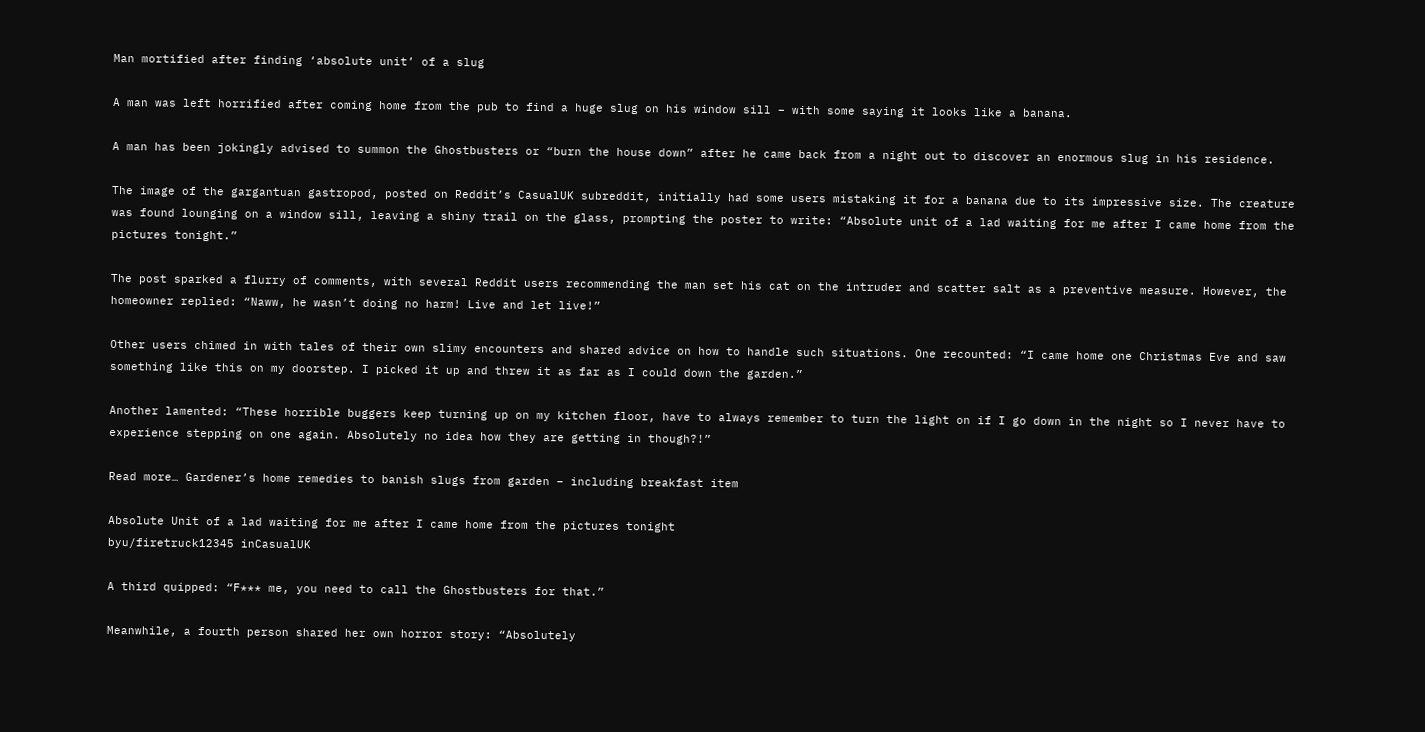Man mortified after finding ‘absolute unit’ of a slug

A man was left horrified after coming home from the pub to find a huge slug on his window sill – with some saying it looks like a banana.

A man has been jokingly advised to summon the Ghostbusters or “burn the house down” after he came back from a night out to discover an enormous slug in his residence.

The image of the gargantuan gastropod, posted on Reddit’s CasualUK subreddit, initially had some users mistaking it for a banana due to its impressive size. The creature was found lounging on a window sill, leaving a shiny trail on the glass, prompting the poster to write: “Absolute unit of a lad waiting for me after I came home from the pictures tonight.”

The post sparked a flurry of comments, with several Reddit users recommending the man set his cat on the intruder and scatter salt as a preventive measure. However, the homeowner replied: “Naww, he wasn’t doing no harm! Live and let live!”

Other users chimed in with tales of their own slimy encounters and shared advice on how to handle such situations. One recounted: “I came home one Christmas Eve and saw something like this on my doorstep. I picked it up and threw it as far as I could down the garden.”

Another lamented: “These horrible buggers keep turning up on my kitchen floor, have to always remember to turn the light on if I go down in the night so I never have to experience stepping on one again. Absolutely no idea how they are getting in though?!”

Read more… Gardener’s home remedies to banish slugs from garden – including breakfast item

Absolute Unit of a lad waiting for me after I came home from the pictures tonight
byu/firetruck12345 inCasualUK

A third quipped: “F*** me, you need to call the Ghostbusters for that.”

Meanwhile, a fourth person shared her own horror story: “Absolutely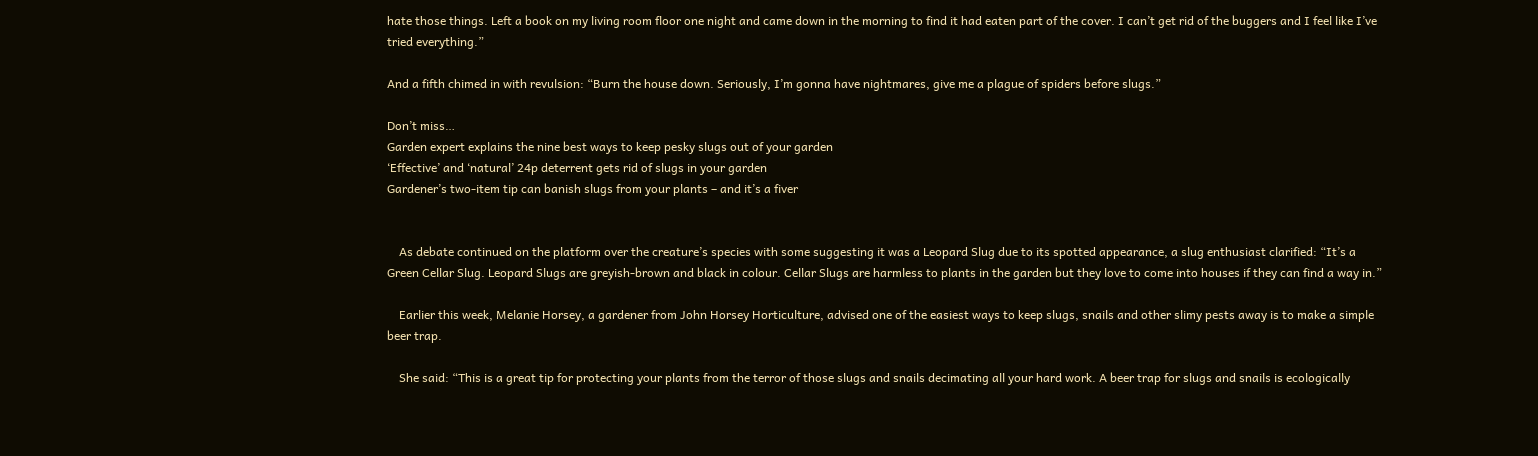hate those things. Left a book on my living room floor one night and came down in the morning to find it had eaten part of the cover. I can’t get rid of the buggers and I feel like I’ve tried everything.”

And a fifth chimed in with revulsion: “Burn the house down. Seriously, I’m gonna have nightmares, give me a plague of spiders before slugs.”

Don’t miss…
Garden expert explains the nine best ways to keep pesky slugs out of your garden
‘Effective’ and ‘natural’ 24p deterrent gets rid of slugs in your garden
Gardener’s two-item tip can banish slugs from your plants – and it’s a fiver


    As debate continued on the platform over the creature’s species with some suggesting it was a Leopard Slug due to its spotted appearance, a slug enthusiast clarified: “It’s a Green Cellar Slug. Leopard Slugs are greyish-brown and black in colour. Cellar Slugs are harmless to plants in the garden but they love to come into houses if they can find a way in.”

    Earlier this week, Melanie Horsey, a gardener from John Horsey Horticulture, advised one of the easiest ways to keep slugs, snails and other slimy pests away is to make a simple beer trap.

    She said: “This is a great tip for protecting your plants from the terror of those slugs and snails decimating all your hard work. A beer trap for slugs and snails is ecologically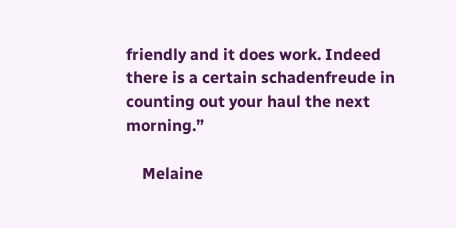friendly and it does work. Indeed there is a certain schadenfreude in counting out your haul the next morning.”

    Melaine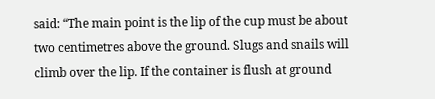said: “The main point is the lip of the cup must be about two centimetres above the ground. Slugs and snails will climb over the lip. If the container is flush at ground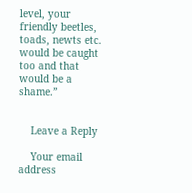level, your friendly beetles, toads, newts etc. would be caught too and that would be a shame.”


    Leave a Reply

    Your email address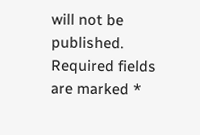will not be published. Required fields are marked *